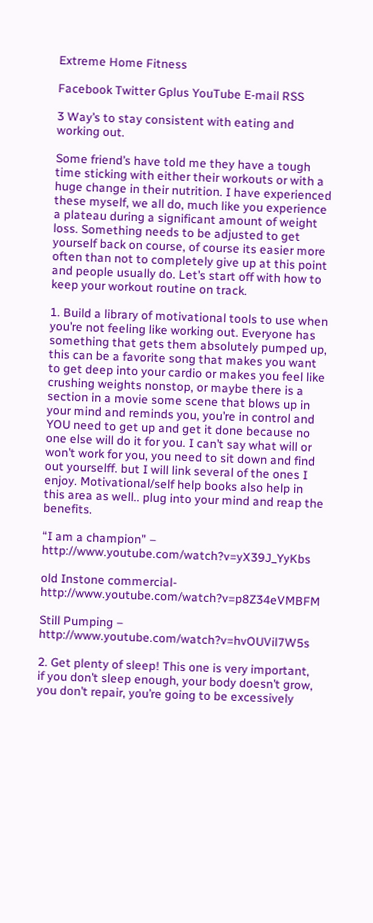Extreme Home Fitness

Facebook Twitter Gplus YouTube E-mail RSS

3 Way’s to stay consistent with eating and working out.

Some friend’s have told me they have a tough time sticking with either their workouts or with a huge change in their nutrition. I have experienced these myself, we all do, much like you experience a plateau during a significant amount of weight loss. Something needs to be adjusted to get yourself back on course, of course its easier more often than not to completely give up at this point and people usually do. Let’s start off with how to keep your workout routine on track.

1. Build a library of motivational tools to use when you’re not feeling like working out. Everyone has something that gets them absolutely pumped up, this can be a favorite song that makes you want to get deep into your cardio or makes you feel like crushing weights nonstop, or maybe there is a section in a movie some scene that blows up in your mind and reminds you, you’re in control and YOU need to get up and get it done because no one else will do it for you. I can’t say what will or won’t work for you, you need to sit down and find out yourselff. but I will link several of the ones I enjoy. Motivational/self help books also help in this area as well.. plug into your mind and reap the benefits.

“I am a champion” – http://www.youtube.com/watch?v=yX39J_YyKbs

old Instone commercial- http://www.youtube.com/watch?v=p8Z34eVMBFM

Still Pumping – http://www.youtube.com/watch?v=hvOUVil7W5s

2. Get plenty of sleep! This one is very important, if you don’t sleep enough, your body doesn’t grow, you don’t repair, you’re going to be excessively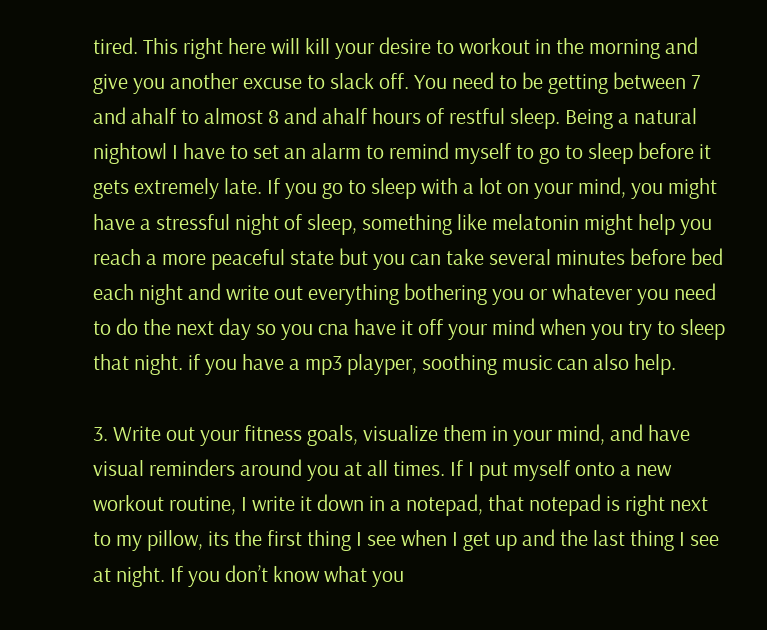tired. This right here will kill your desire to workout in the morning and give you another excuse to slack off. You need to be getting between 7 and ahalf to almost 8 and ahalf hours of restful sleep. Being a natural nightowl I have to set an alarm to remind myself to go to sleep before it gets extremely late. If you go to sleep with a lot on your mind, you might have a stressful night of sleep, something like melatonin might help you reach a more peaceful state but you can take several minutes before bed each night and write out everything bothering you or whatever you need to do the next day so you cna have it off your mind when you try to sleep that night. if you have a mp3 playper, soothing music can also help.

3. Write out your fitness goals, visualize them in your mind, and have visual reminders around you at all times. If I put myself onto a new workout routine, I write it down in a notepad, that notepad is right next to my pillow, its the first thing I see when I get up and the last thing I see at night. If you don’t know what you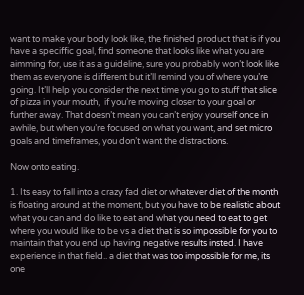want to make your body look like, the finished product that is if you have a speciffic goal, find someone that looks like what you are aimming for, use it as a guideline, sure you probably won’t look like them as everyone is different but it’ll remind you of where you’re going. It’ll help you consider the next time you go to stuff that slice of pizza in your mouth,  if you’re moving closer to your goal or further away. That doesn’t mean you can’t enjoy yourself once in awhile, but when you’re focused on what you want, and set micro goals and timeframes, you don’t want the distractions.

Now onto eating.

1. Its easy to fall into a crazy fad diet or whatever diet of the month is floating around at the moment, but you have to be realistic about what you can and do like to eat and what you need to eat to get where you would like to be vs a diet that is so impossible for you to maintain that you end up having negative results insted. I have experience in that field.. a diet that was too impossible for me, its one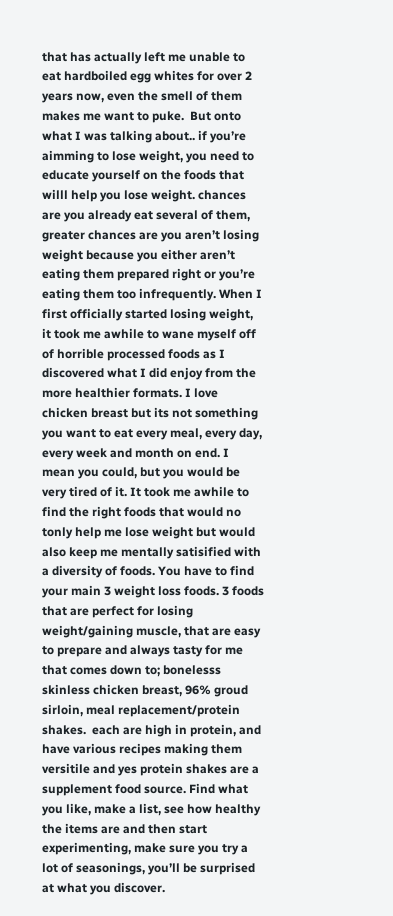that has actually left me unable to eat hardboiled egg whites for over 2 years now, even the smell of them makes me want to puke.  But onto what I was talking about.. if you’re aimming to lose weight, you need to educate yourself on the foods that willl help you lose weight. chances are you already eat several of them, greater chances are you aren’t losing weight because you either aren’t eating them prepared right or you’re eating them too infrequently. When I first officially started losing weight, it took me awhile to wane myself off of horrible processed foods as I discovered what I did enjoy from the more healthier formats. I love chicken breast but its not something you want to eat every meal, every day, every week and month on end. I mean you could, but you would be very tired of it. It took me awhile to find the right foods that would no tonly help me lose weight but would also keep me mentally satisified with a diversity of foods. You have to find your main 3 weight loss foods. 3 foods that are perfect for losing weight/gaining muscle, that are easy to prepare and always tasty for me that comes down to; bonelesss skinless chicken breast, 96% groud sirloin, meal replacement/protein shakes.  each are high in protein, and have various recipes making them versitile and yes protein shakes are a supplement food source. Find what you like, make a list, see how healthy the items are and then start experimenting, make sure you try a lot of seasonings, you’ll be surprised at what you discover.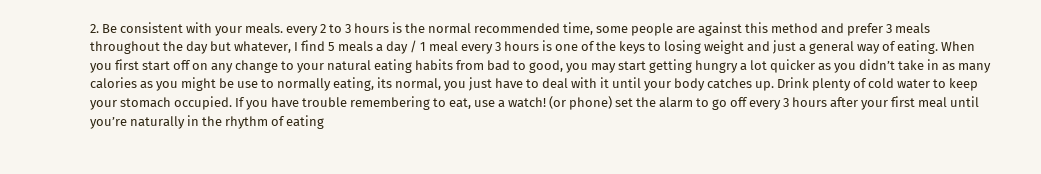2. Be consistent with your meals. every 2 to 3 hours is the normal recommended time, some people are against this method and prefer 3 meals throughout the day but whatever, I find 5 meals a day / 1 meal every 3 hours is one of the keys to losing weight and just a general way of eating. When you first start off on any change to your natural eating habits from bad to good, you may start getting hungry a lot quicker as you didn’t take in as many calories as you might be use to normally eating, its normal, you just have to deal with it until your body catches up. Drink plenty of cold water to keep your stomach occupied. If you have trouble remembering to eat, use a watch! (or phone) set the alarm to go off every 3 hours after your first meal until you’re naturally in the rhythm of eating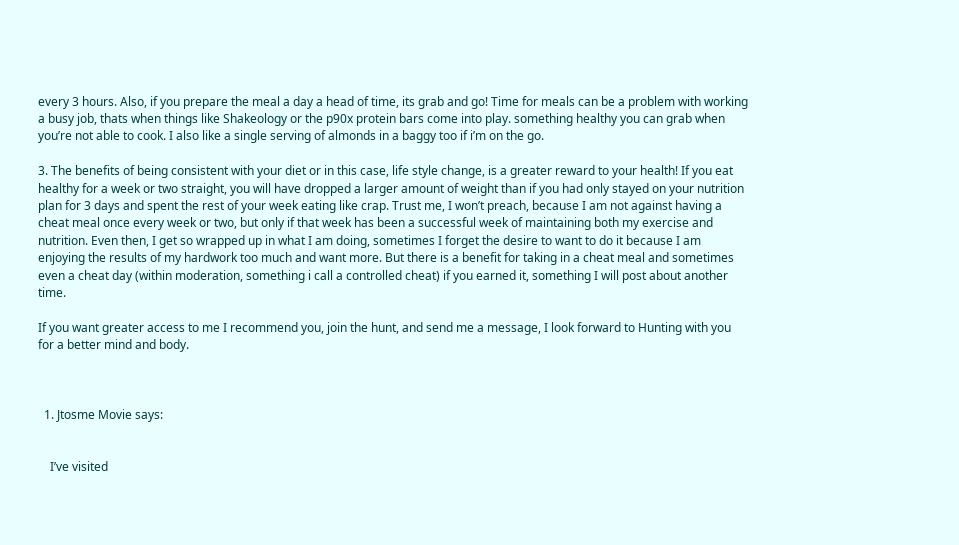every 3 hours. Also, if you prepare the meal a day a head of time, its grab and go! Time for meals can be a problem with working a busy job, thats when things like Shakeology or the p90x protein bars come into play. something healthy you can grab when you’re not able to cook. I also like a single serving of almonds in a baggy too if i’m on the go.

3. The benefits of being consistent with your diet or in this case, life style change, is a greater reward to your health! If you eat healthy for a week or two straight, you will have dropped a larger amount of weight than if you had only stayed on your nutrition plan for 3 days and spent the rest of your week eating like crap. Trust me, I won’t preach, because I am not against having a cheat meal once every week or two, but only if that week has been a successful week of maintaining both my exercise and nutrition. Even then, I get so wrapped up in what I am doing, sometimes I forget the desire to want to do it because I am enjoying the results of my hardwork too much and want more. But there is a benefit for taking in a cheat meal and sometimes even a cheat day (within moderation, something i call a controlled cheat) if you earned it, something I will post about another time.

If you want greater access to me I recommend you, join the hunt, and send me a message, I look forward to Hunting with you for a better mind and body.



  1. Jtosme Movie says:


    I’ve visited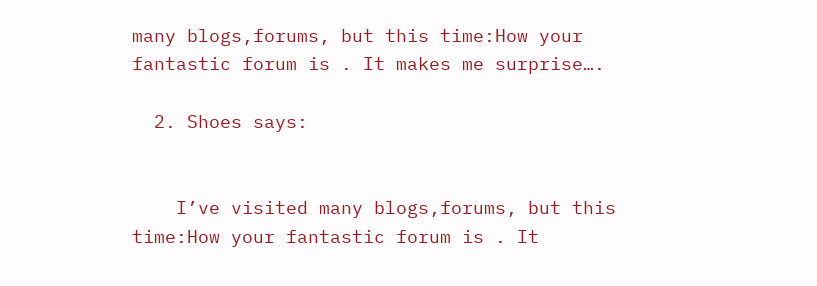many blogs,forums, but this time:How your fantastic forum is . It makes me surprise….

  2. Shoes says:


    I’ve visited many blogs,forums, but this time:How your fantastic forum is . It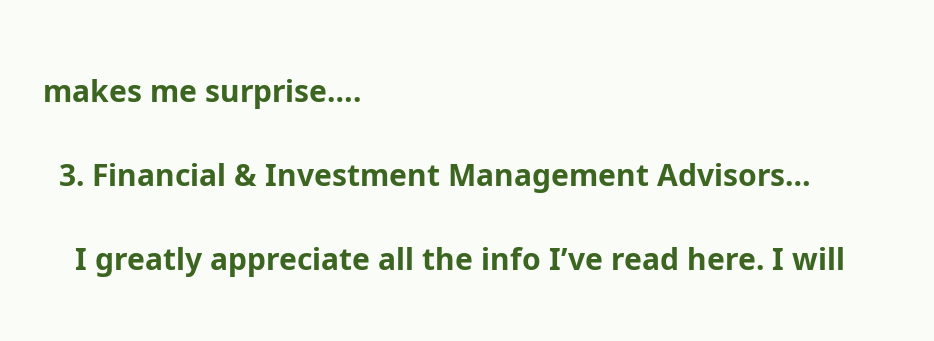makes me surprise….

  3. Financial & Investment Management Advisors…

    I greatly appreciate all the info I’ve read here. I will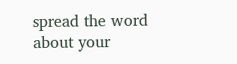spread the word about your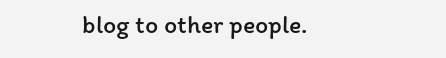blog to other people.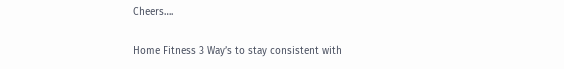Cheers….

Home Fitness 3 Way’s to stay consistent with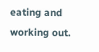eating and working out.